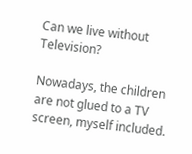Can we live without Television?

Nowadays, the children are not glued to a TV screen, myself included.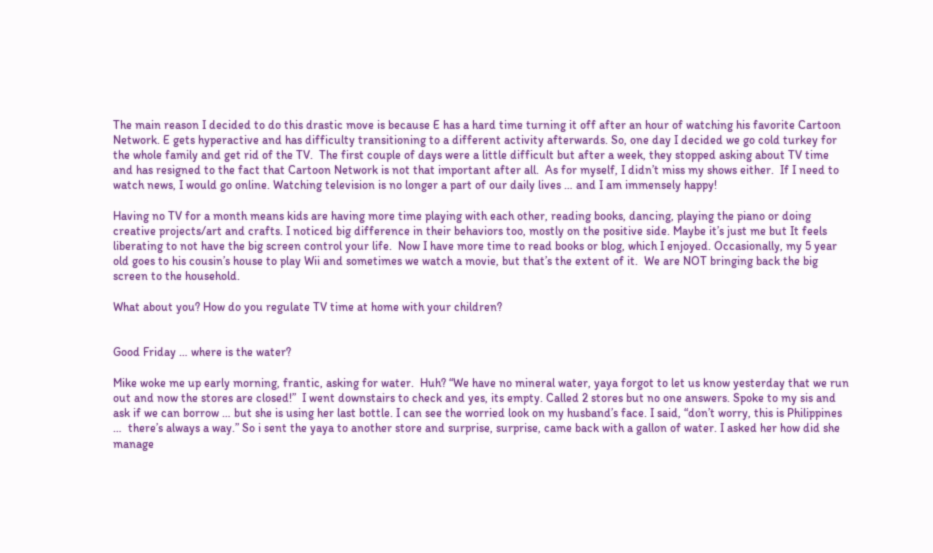The main reason I decided to do this drastic move is because E has a hard time turning it off after an hour of watching his favorite Cartoon Network. E gets hyperactive and has difficulty transitioning to a different activity afterwards. So, one day I decided we go cold turkey for the whole family and get rid of the TV.  The first couple of days were a little difficult but after a week, they stopped asking about TV time and has resigned to the fact that Cartoon Network is not that important after all.  As for myself, I didn’t miss my shows either.  If I need to watch news, I would go online. Watching television is no longer a part of our daily lives … and I am immensely happy!

Having no TV for a month means kids are having more time playing with each other, reading books, dancing, playing the piano or doing creative projects/art and crafts. I noticed big difference in their behaviors too, mostly on the positive side. Maybe it’s just me but It feels liberating to not have the big screen control your life.  Now I have more time to read books or blog, which I enjoyed. Occasionally, my 5 year old goes to his cousin’s house to play Wii and sometimes we watch a movie, but that’s the extent of it.  We are NOT bringing back the big screen to the household.

What about you? How do you regulate TV time at home with your children?


Good Friday … where is the water?

Mike woke me up early morning, frantic, asking for water.  Huh? “We have no mineral water, yaya forgot to let us know yesterday that we run out and now the stores are closed!”  I went downstairs to check and yes, its empty. Called 2 stores but no one answers. Spoke to my sis and ask if we can borrow … but she is using her last bottle. I can see the worried look on my husband’s face. I said, “don’t worry, this is Philippines …  there’s always a way.” So i sent the yaya to another store and surprise, surprise, came back with a gallon of water. I asked her how did she manage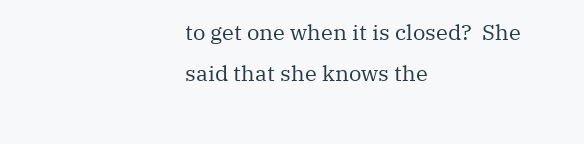to get one when it is closed?  She said that she knows the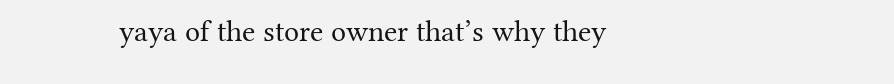yaya of the store owner that’s why they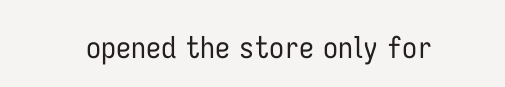opened the store only for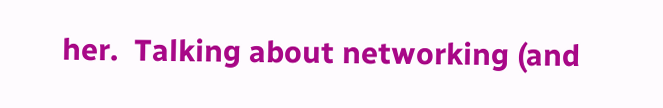her.  Talking about networking (and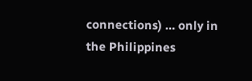connections) … only in the Philippines